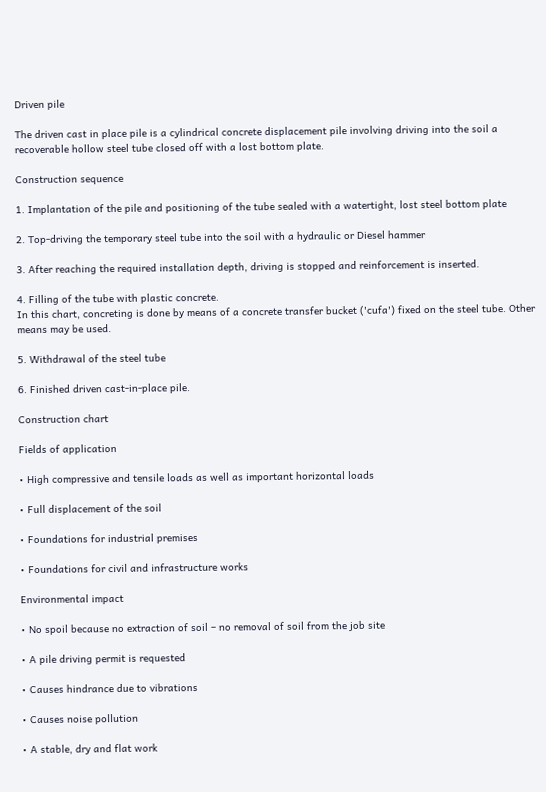Driven pile

The driven cast in place pile is a cylindrical concrete displacement pile involving driving into the soil a recoverable hollow steel tube closed off with a lost bottom plate.

Construction sequence

1. Implantation of the pile and positioning of the tube sealed with a watertight, lost steel bottom plate

2. Top-driving the temporary steel tube into the soil with a hydraulic or Diesel hammer

3. After reaching the required installation depth, driving is stopped and reinforcement is inserted.

4. Filling of the tube with plastic concrete.
In this chart, concreting is done by means of a concrete transfer bucket ('cufa') fixed on the steel tube. Other means may be used.

5. Withdrawal of the steel tube

6. Finished driven cast-in-place pile.

Construction chart

Fields of application

• High compressive and tensile loads as well as important horizontal loads

• Full displacement of the soil

• Foundations for industrial premises

• Foundations for civil and infrastructure works

Environmental impact

• No spoil because no extraction of soil – no removal of soil from the job site

• A pile driving permit is requested

• Causes hindrance due to vibrations

• Causes noise pollution

• A stable, dry and flat work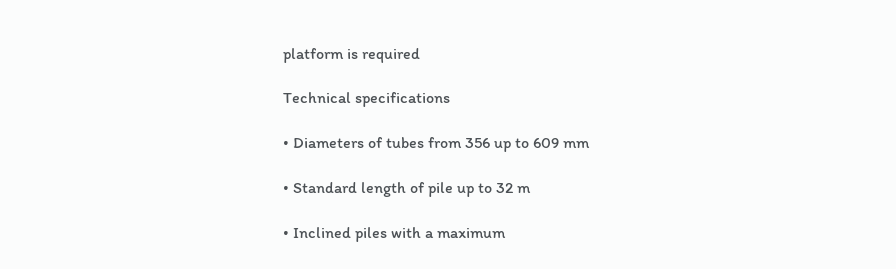platform is required

Technical specifications

• Diameters of tubes from 356 up to 609 mm

• Standard length of pile up to 32 m

• Inclined piles with a maximum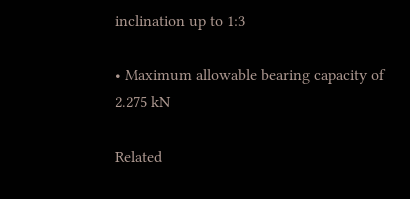inclination up to 1:3

• Maximum allowable bearing capacity of 2.275 kN

Related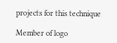projects for this technique

Member of logo